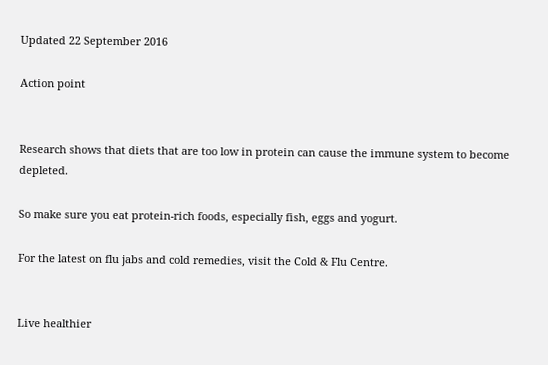Updated 22 September 2016

Action point


Research shows that diets that are too low in protein can cause the immune system to become depleted.

So make sure you eat protein-rich foods, especially fish, eggs and yogurt.

For the latest on flu jabs and cold remedies, visit the Cold & Flu Centre.


Live healthier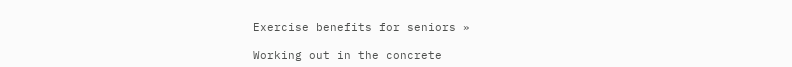Exercise benefits for seniors »

Working out in the concrete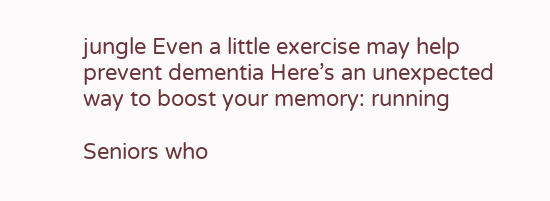jungle Even a little exercise may help prevent dementia Here’s an unexpected way to boost your memory: running

Seniors who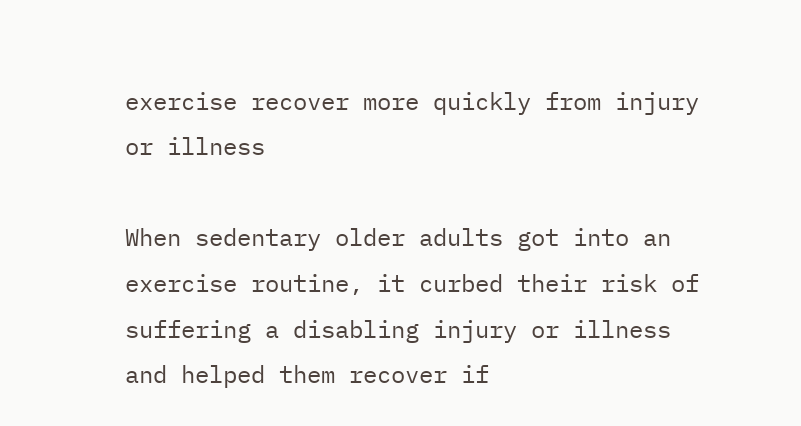exercise recover more quickly from injury or illness

When sedentary older adults got into an exercise routine, it curbed their risk of suffering a disabling injury or illness and helped them recover if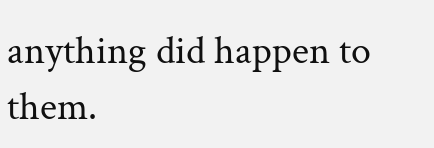anything did happen to them.